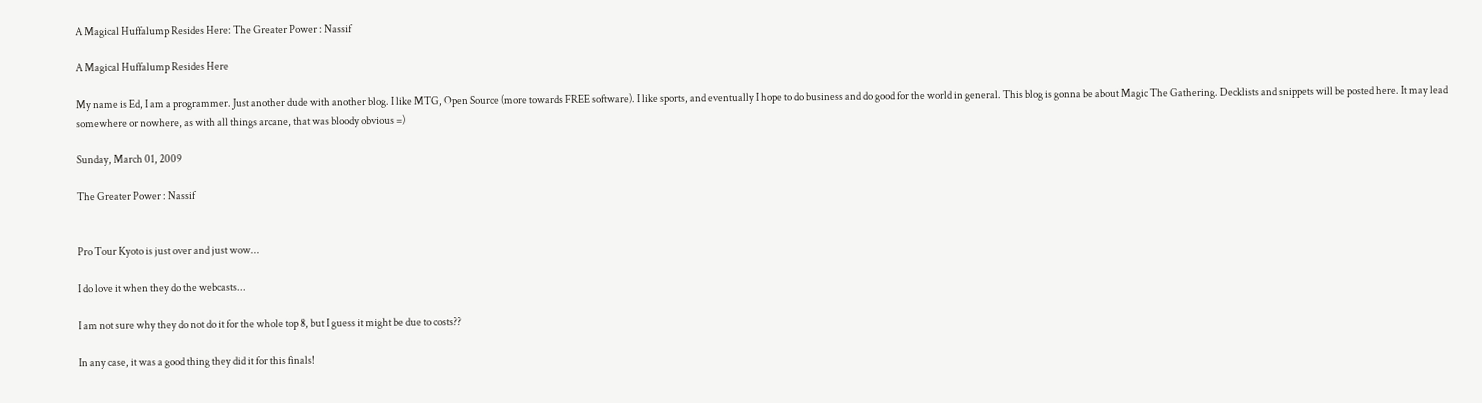A Magical Huffalump Resides Here: The Greater Power : Nassif

A Magical Huffalump Resides Here

My name is Ed, I am a programmer. Just another dude with another blog. I like MTG, Open Source (more towards FREE software). I like sports, and eventually I hope to do business and do good for the world in general. This blog is gonna be about Magic The Gathering. Decklists and snippets will be posted here. It may lead somewhere or nowhere, as with all things arcane, that was bloody obvious =)

Sunday, March 01, 2009

The Greater Power : Nassif


Pro Tour Kyoto is just over and just wow...

I do love it when they do the webcasts...

I am not sure why they do not do it for the whole top 8, but I guess it might be due to costs??

In any case, it was a good thing they did it for this finals!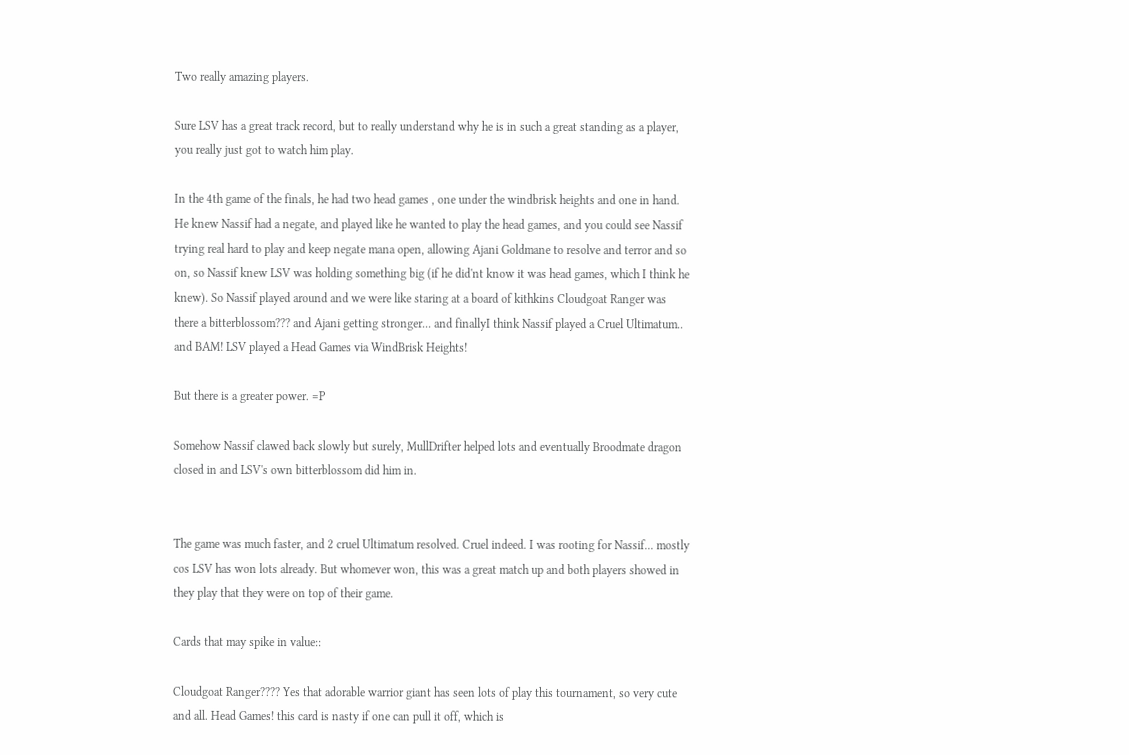Two really amazing players.

Sure LSV has a great track record, but to really understand why he is in such a great standing as a player, you really just got to watch him play.

In the 4th game of the finals, he had two head games , one under the windbrisk heights and one in hand. He knew Nassif had a negate, and played like he wanted to play the head games, and you could see Nassif trying real hard to play and keep negate mana open, allowing Ajani Goldmane to resolve and terror and so on, so Nassif knew LSV was holding something big (if he did'nt know it was head games, which I think he knew). So Nassif played around and we were like staring at a board of kithkins Cloudgoat Ranger was there a bitterblossom??? and Ajani getting stronger... and finallyI think Nassif played a Cruel Ultimatum.. and BAM! LSV played a Head Games via WindBrisk Heights!

But there is a greater power. =P

Somehow Nassif clawed back slowly but surely, MullDrifter helped lots and eventually Broodmate dragon closed in and LSV's own bitterblossom did him in.


The game was much faster, and 2 cruel Ultimatum resolved. Cruel indeed. I was rooting for Nassif... mostly cos LSV has won lots already. But whomever won, this was a great match up and both players showed in they play that they were on top of their game.

Cards that may spike in value::

Cloudgoat Ranger???? Yes that adorable warrior giant has seen lots of play this tournament, so very cute and all. Head Games! this card is nasty if one can pull it off, which is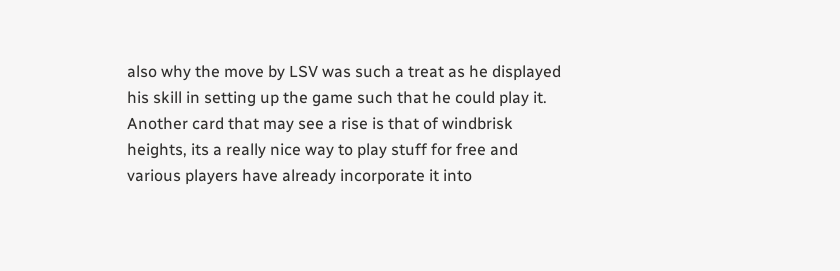also why the move by LSV was such a treat as he displayed his skill in setting up the game such that he could play it. Another card that may see a rise is that of windbrisk heights, its a really nice way to play stuff for free and various players have already incorporate it into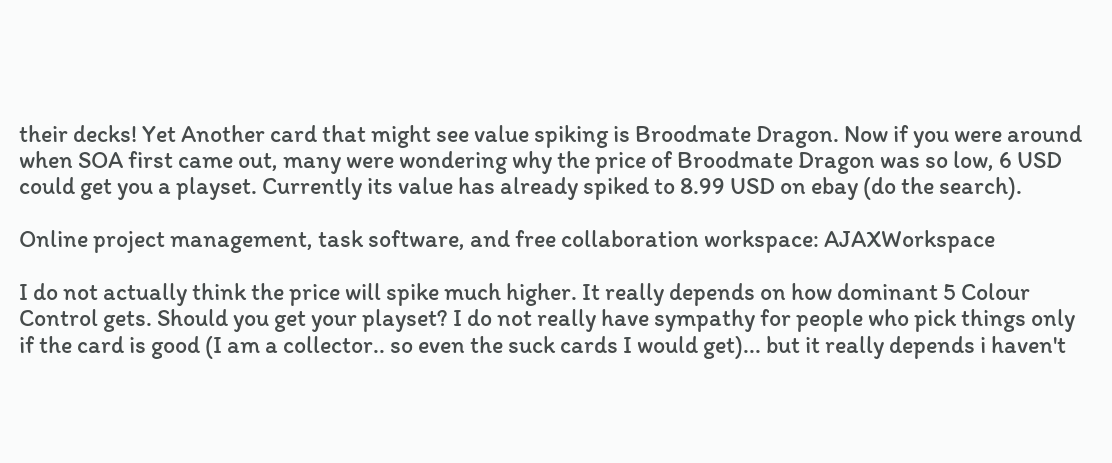their decks! Yet Another card that might see value spiking is Broodmate Dragon. Now if you were around when SOA first came out, many were wondering why the price of Broodmate Dragon was so low, 6 USD could get you a playset. Currently its value has already spiked to 8.99 USD on ebay (do the search).

Online project management, task software, and free collaboration workspace: AJAXWorkspace

I do not actually think the price will spike much higher. It really depends on how dominant 5 Colour Control gets. Should you get your playset? I do not really have sympathy for people who pick things only if the card is good (I am a collector.. so even the suck cards I would get)... but it really depends i haven't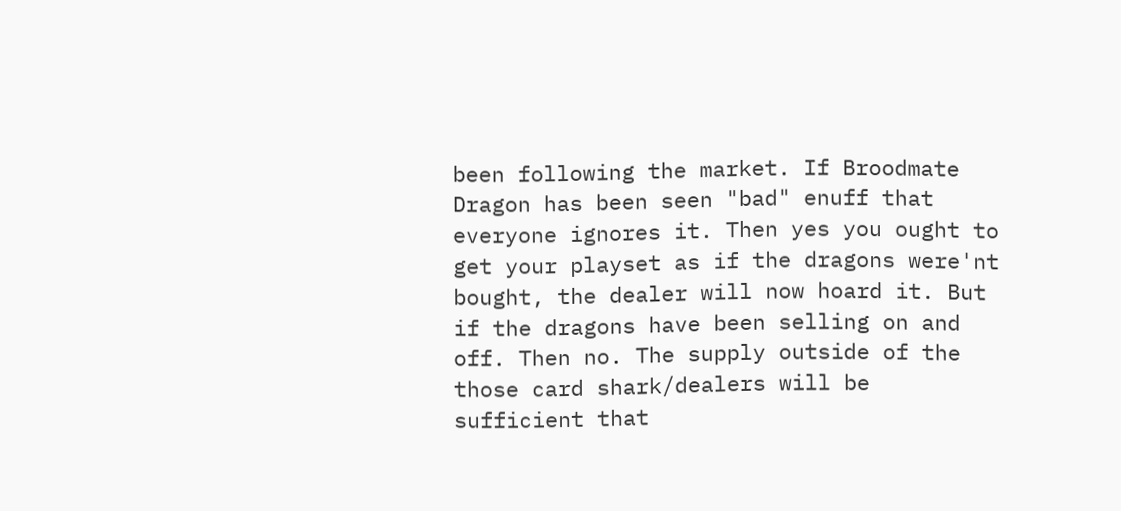been following the market. If Broodmate Dragon has been seen "bad" enuff that everyone ignores it. Then yes you ought to get your playset as if the dragons were'nt bought, the dealer will now hoard it. But if the dragons have been selling on and off. Then no. The supply outside of the those card shark/dealers will be sufficient that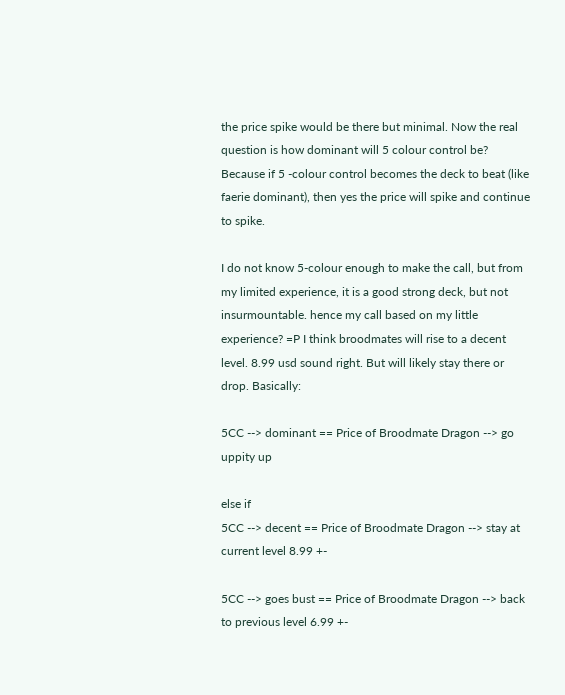the price spike would be there but minimal. Now the real question is how dominant will 5 colour control be? Because if 5 -colour control becomes the deck to beat (like faerie dominant), then yes the price will spike and continue to spike.

I do not know 5-colour enough to make the call, but from my limited experience, it is a good strong deck, but not insurmountable. hence my call based on my little experience? =P I think broodmates will rise to a decent level. 8.99 usd sound right. But will likely stay there or drop. Basically:

5CC --> dominant == Price of Broodmate Dragon --> go uppity up

else if
5CC --> decent == Price of Broodmate Dragon --> stay at current level 8.99 +-

5CC --> goes bust == Price of Broodmate Dragon --> back to previous level 6.99 +-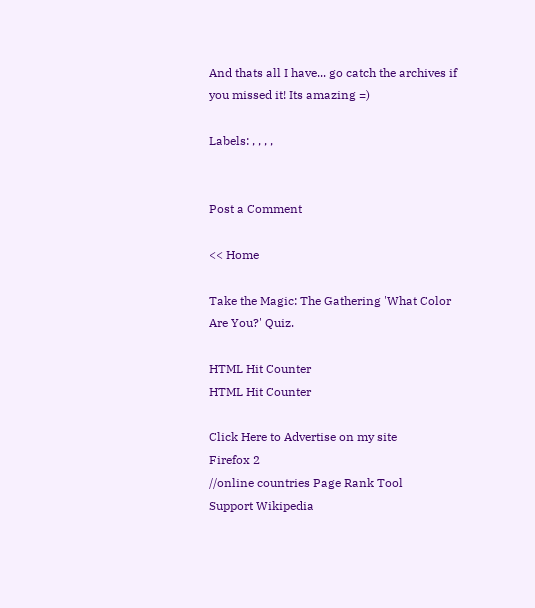And thats all I have... go catch the archives if you missed it! Its amazing =)

Labels: , , , ,


Post a Comment

<< Home

Take the Magic: The Gathering 'What Color Are You?' Quiz.

HTML Hit Counter
HTML Hit Counter

Click Here to Advertise on my site
Firefox 2
//online countries Page Rank Tool
Support Wikipedia